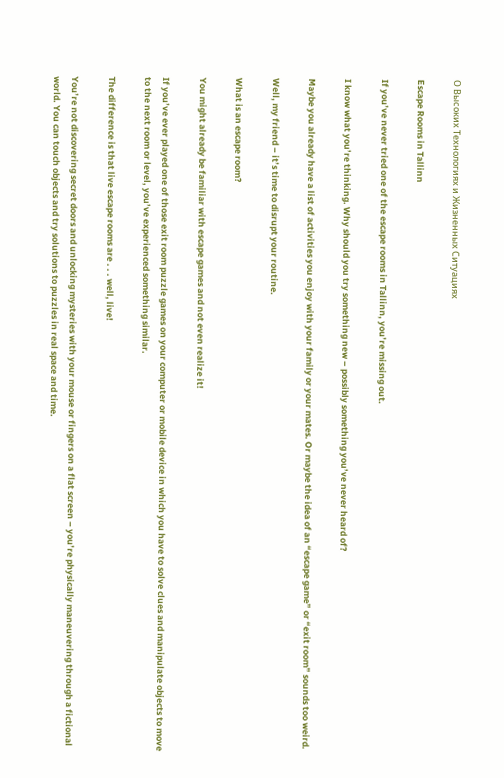О Высоких Технологиях и Жизненных Ситуациях

Escape Rooms in Tallinn

If you’ve never tried one of the escape rooms in Tallinn, you’re missing out.

I know what you’re thinking. Why should you try something new – possibly something you’ve never heard of?

Maybe you already have a list of activities you enjoy with your family or your mates. Or maybe the idea of an “escape game” or “exit room” sounds too weird.

Well, my friend – it’s time to disrupt your routine.

What is an escape room?

You might already be familiar with escape games and not even realize it!

If you’ve ever played one of those exit room puzzle games on your computer or mobile device in which you have to solve clues and manipulate objects to move to the next room or level, you’ve experienced something similar.

The difference is that live escape rooms are . . . well, live!

You’re not discovering secret doors and unlocking mysteries with your mouse or fingers on a flat screen – you’re physically maneuvering through a fictional world. You can touch objects and try solutions to puzzles in real space and time.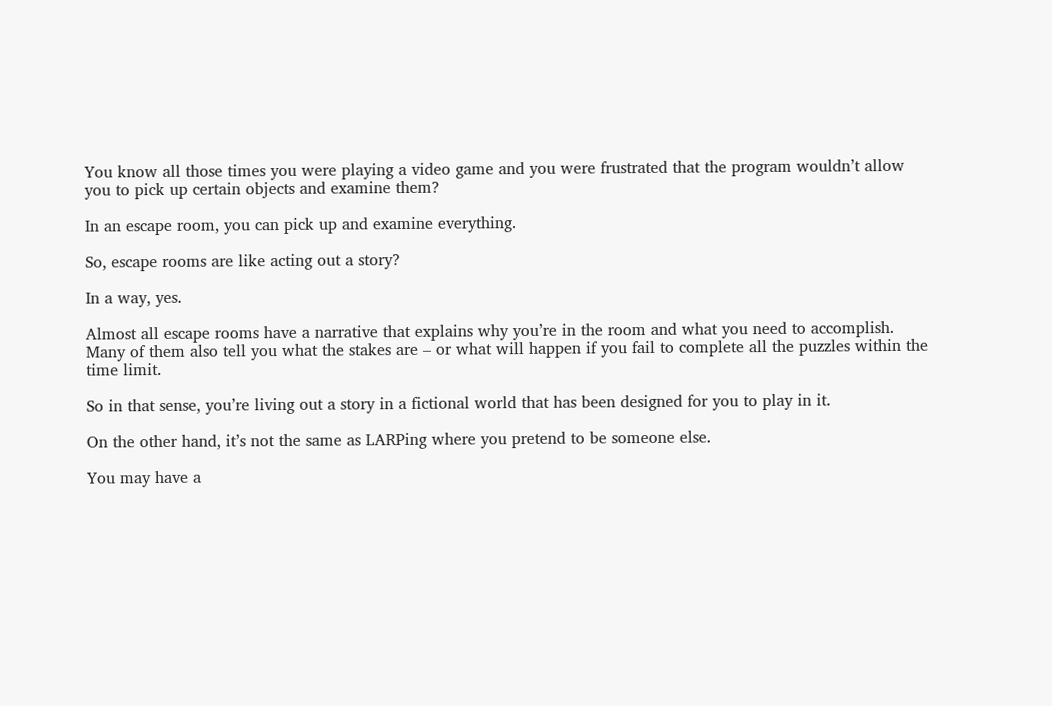You know all those times you were playing a video game and you were frustrated that the program wouldn’t allow you to pick up certain objects and examine them?

In an escape room, you can pick up and examine everything.

So, escape rooms are like acting out a story?

In a way, yes.

Almost all escape rooms have a narrative that explains why you’re in the room and what you need to accomplish. Many of them also tell you what the stakes are – or what will happen if you fail to complete all the puzzles within the time limit.

So in that sense, you’re living out a story in a fictional world that has been designed for you to play in it.

On the other hand, it’s not the same as LARPing where you pretend to be someone else.

You may have a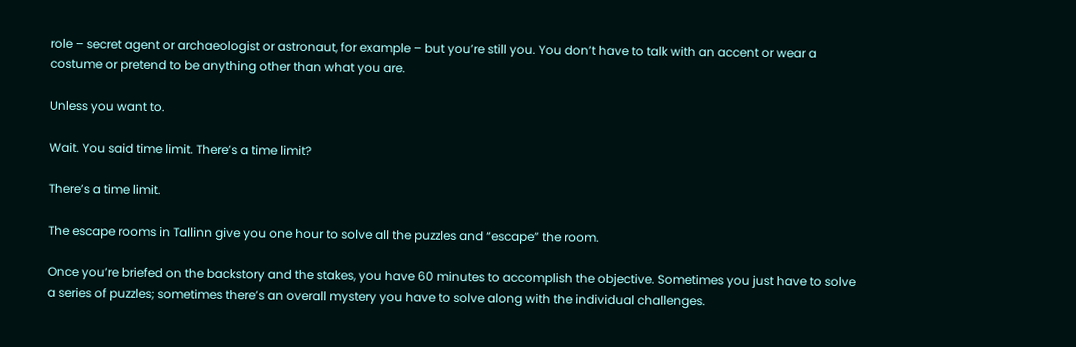role – secret agent or archaeologist or astronaut, for example – but you’re still you. You don’t have to talk with an accent or wear a costume or pretend to be anything other than what you are.

Unless you want to.

Wait. You said time limit. There’s a time limit?

There’s a time limit.

The escape rooms in Tallinn give you one hour to solve all the puzzles and “escape” the room.

Once you’re briefed on the backstory and the stakes, you have 60 minutes to accomplish the objective. Sometimes you just have to solve a series of puzzles; sometimes there’s an overall mystery you have to solve along with the individual challenges.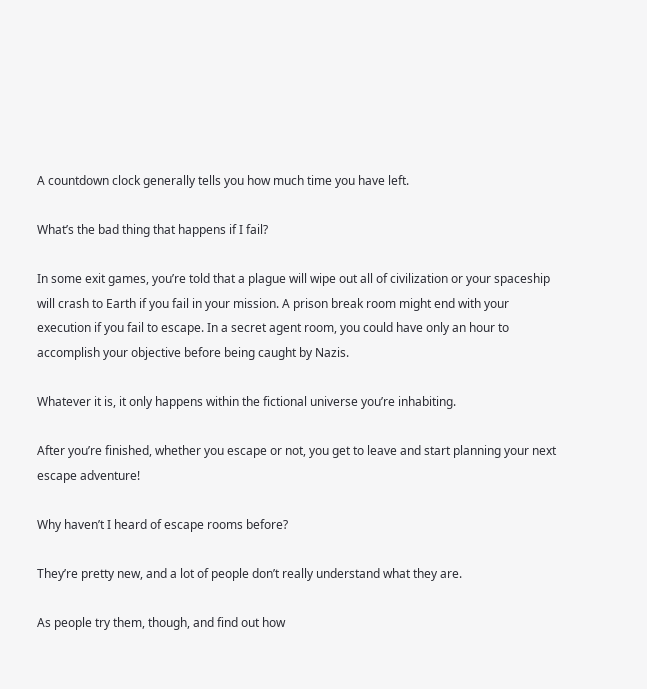A countdown clock generally tells you how much time you have left.

What’s the bad thing that happens if I fail?

In some exit games, you’re told that a plague will wipe out all of civilization or your spaceship will crash to Earth if you fail in your mission. A prison break room might end with your execution if you fail to escape. In a secret agent room, you could have only an hour to accomplish your objective before being caught by Nazis.

Whatever it is, it only happens within the fictional universe you’re inhabiting.

After you’re finished, whether you escape or not, you get to leave and start planning your next escape adventure!

Why haven’t I heard of escape rooms before?

They’re pretty new, and a lot of people don’t really understand what they are.

As people try them, though, and find out how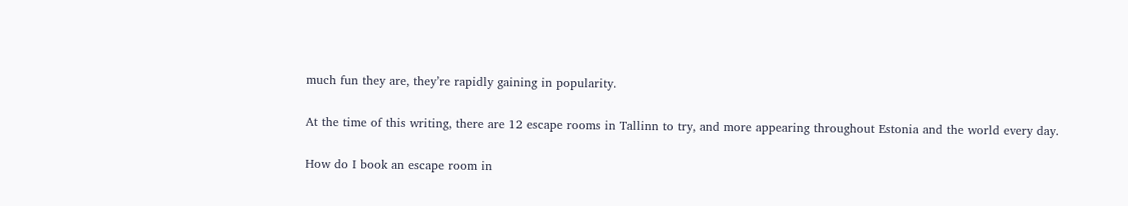much fun they are, they’re rapidly gaining in popularity.

At the time of this writing, there are 12 escape rooms in Tallinn to try, and more appearing throughout Estonia and the world every day.

How do I book an escape room in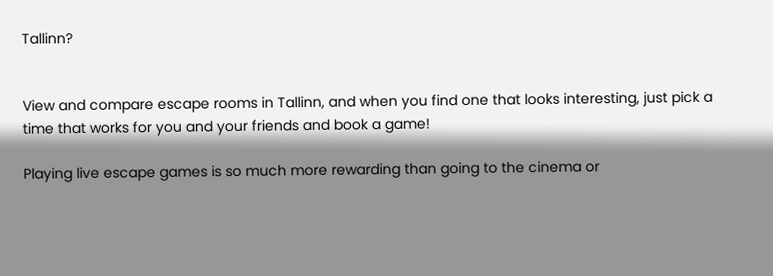Tallinn?


View and compare escape rooms in Tallinn, and when you find one that looks interesting, just pick a time that works for you and your friends and book a game!

Playing live escape games is so much more rewarding than going to the cinema or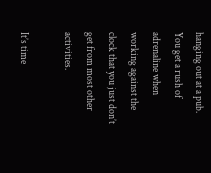hanging out at a pub. You get a rush of adrenaline when working against the clock that you just don’t get from most other activities.

It’s time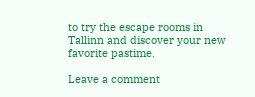to try the escape rooms in Tallinn and discover your new favorite pastime.

Leave a comment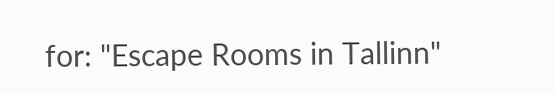for: "Escape Rooms in Tallinn"